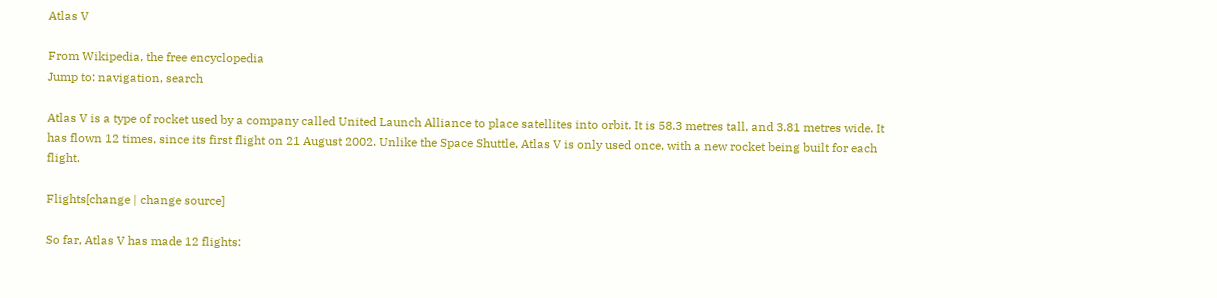Atlas V

From Wikipedia, the free encyclopedia
Jump to: navigation, search

Atlas V is a type of rocket used by a company called United Launch Alliance to place satellites into orbit. It is 58.3 metres tall, and 3.81 metres wide. It has flown 12 times, since its first flight on 21 August 2002. Unlike the Space Shuttle, Atlas V is only used once, with a new rocket being built for each flight.

Flights[change | change source]

So far, Atlas V has made 12 flights: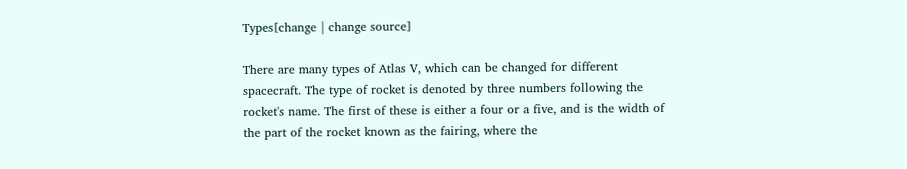Types[change | change source]

There are many types of Atlas V, which can be changed for different spacecraft. The type of rocket is denoted by three numbers following the rocket's name. The first of these is either a four or a five, and is the width of the part of the rocket known as the fairing, where the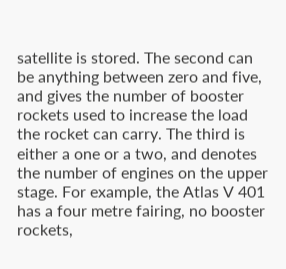satellite is stored. The second can be anything between zero and five, and gives the number of booster rockets used to increase the load the rocket can carry. The third is either a one or a two, and denotes the number of engines on the upper stage. For example, the Atlas V 401 has a four metre fairing, no booster rockets,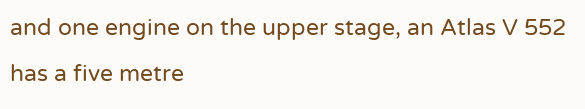and one engine on the upper stage, an Atlas V 552 has a five metre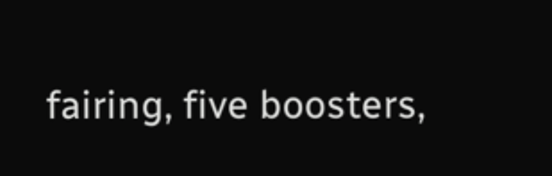fairing, five boosters,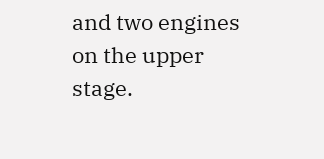and two engines on the upper stage.